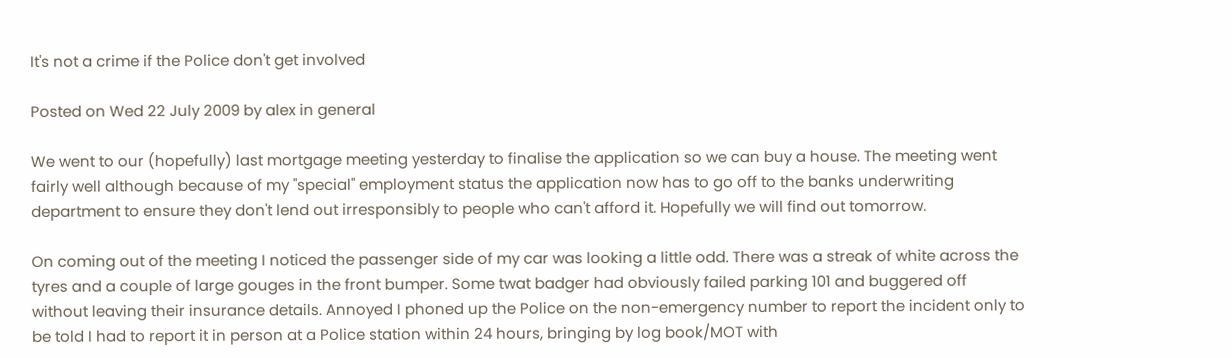It's not a crime if the Police don't get involved

Posted on Wed 22 July 2009 by alex in general

We went to our (hopefully) last mortgage meeting yesterday to finalise the application so we can buy a house. The meeting went fairly well although because of my "special" employment status the application now has to go off to the banks underwriting department to ensure they don't lend out irresponsibly to people who can't afford it. Hopefully we will find out tomorrow.

On coming out of the meeting I noticed the passenger side of my car was looking a little odd. There was a streak of white across the tyres and a couple of large gouges in the front bumper. Some twat badger had obviously failed parking 101 and buggered off without leaving their insurance details. Annoyed I phoned up the Police on the non-emergency number to report the incident only to be told I had to report it in person at a Police station within 24 hours, bringing by log book/MOT with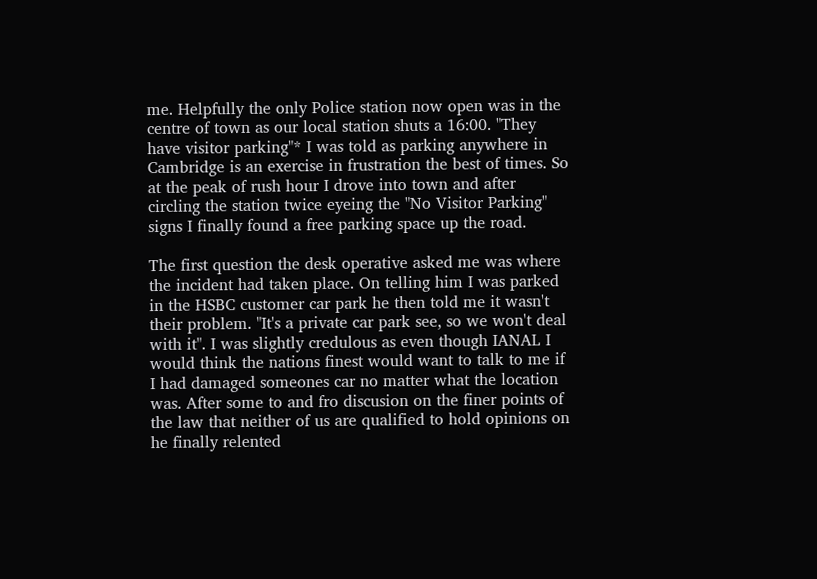me. Helpfully the only Police station now open was in the centre of town as our local station shuts a 16:00. "They have visitor parking"* I was told as parking anywhere in Cambridge is an exercise in frustration the best of times. So at the peak of rush hour I drove into town and after circling the station twice eyeing the "No Visitor Parking" signs I finally found a free parking space up the road.

The first question the desk operative asked me was where the incident had taken place. On telling him I was parked in the HSBC customer car park he then told me it wasn't their problem. "It's a private car park see, so we won't deal with it". I was slightly credulous as even though IANAL I would think the nations finest would want to talk to me if I had damaged someones car no matter what the location was. After some to and fro discusion on the finer points of the law that neither of us are qualified to hold opinions on he finally relented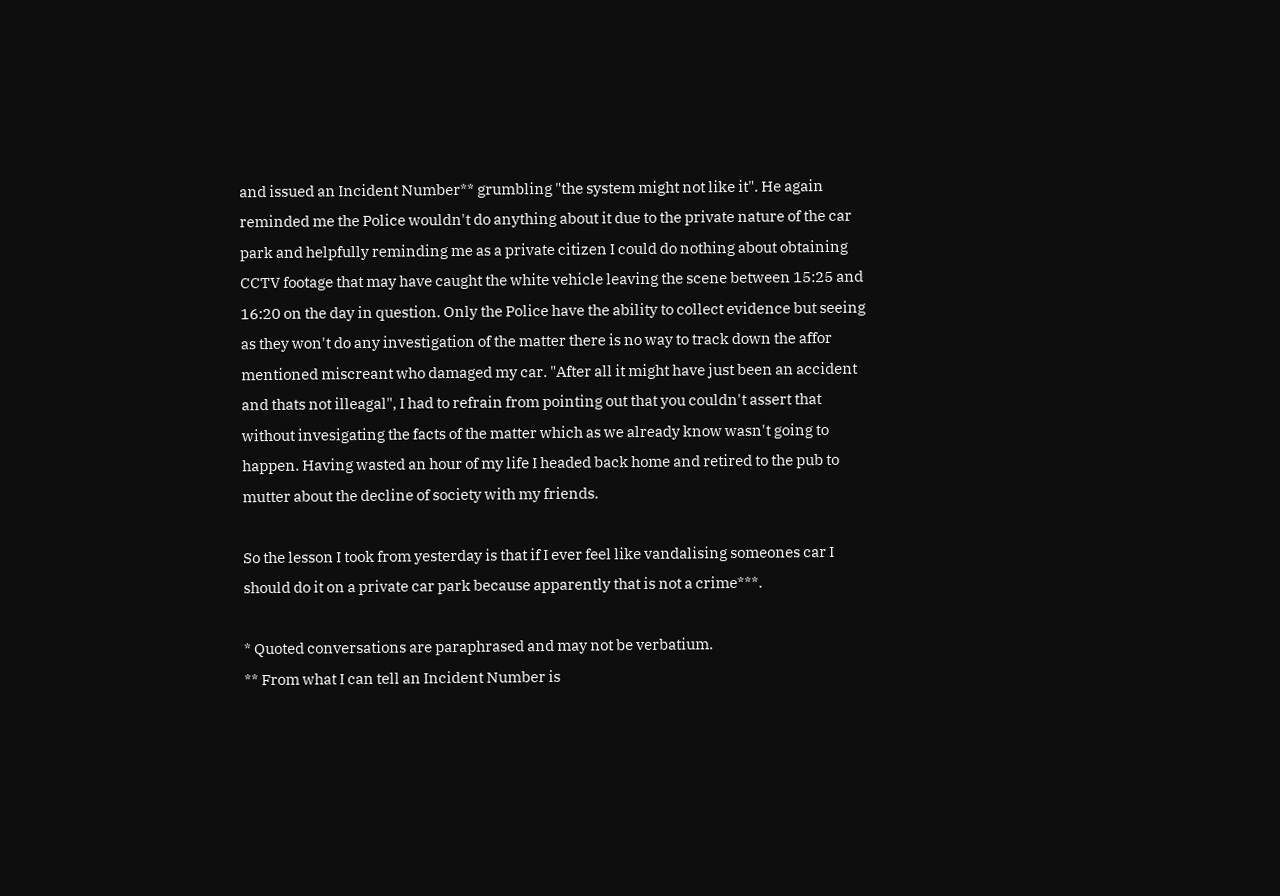and issued an Incident Number** grumbling "the system might not like it". He again reminded me the Police wouldn't do anything about it due to the private nature of the car park and helpfully reminding me as a private citizen I could do nothing about obtaining CCTV footage that may have caught the white vehicle leaving the scene between 15:25 and 16:20 on the day in question. Only the Police have the ability to collect evidence but seeing as they won't do any investigation of the matter there is no way to track down the affor mentioned miscreant who damaged my car. "After all it might have just been an accident and thats not illeagal", I had to refrain from pointing out that you couldn't assert that without invesigating the facts of the matter which as we already know wasn't going to happen. Having wasted an hour of my life I headed back home and retired to the pub to mutter about the decline of society with my friends.

So the lesson I took from yesterday is that if I ever feel like vandalising someones car I should do it on a private car park because apparently that is not a crime***.

* Quoted conversations are paraphrased and may not be verbatium.
** From what I can tell an Incident Number is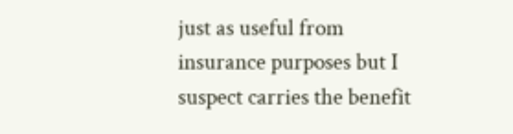just as useful from insurance purposes but I suspect carries the benefit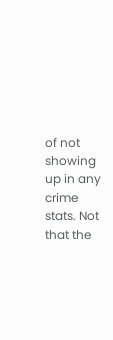of not showing up in any crime stats. Not that the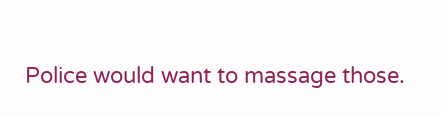Police would want to massage those.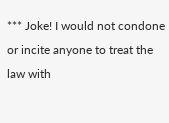*** Joke! I would not condone or incite anyone to treat the law with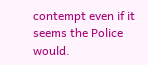contempt even if it seems the Police would.